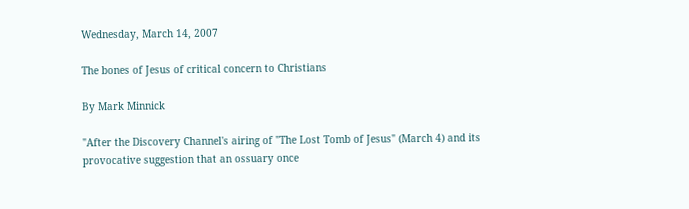Wednesday, March 14, 2007

The bones of Jesus of critical concern to Christians

By Mark Minnick

"After the Discovery Channel's airing of "The Lost Tomb of Jesus" (March 4) and its provocative suggestion that an ossuary once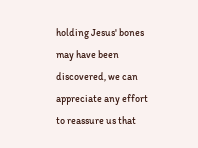holding Jesus' bones may have been discovered, we can appreciate any effort to reassure us that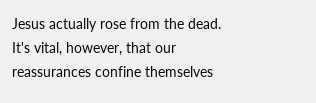Jesus actually rose from the dead. It's vital, however, that our reassurances confine themselves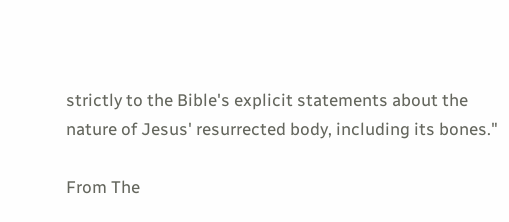strictly to the Bible's explicit statements about the nature of Jesus' resurrected body, including its bones."

From The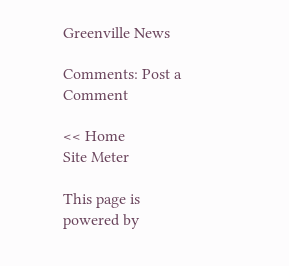Greenville News

Comments: Post a Comment

<< Home
Site Meter

This page is powered by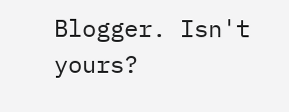Blogger. Isn't yours?